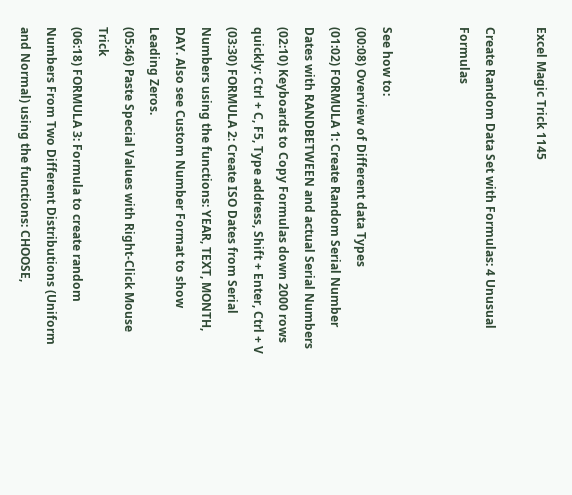Excel Magic Trick 1145

Create Random Data Set with Formulas: 4 Unusual Formulas


See how to:
(00:08) Overview of Different data Types
(01:02) FORMULA 1: Create Random Serial Number Dates with RANDBETWEEN and actual Serial Numbers
(02:10) Keyboards to Copy Formulas down 2000 rows quickly: Ctrl + C, F5, Type address, Shift + Enter, Ctrl + V
(03:30) FORMULA 2: Create ISO Dates from Serial Numbers using the functions: YEAR, TEXT, MONTH, DAY. Also see Custom Number Format to show Leading Zeros.
(05:46) Paste Special Values with Right-Click Mouse Trick
(06:18) FORMULA 3: Formula to create random Numbers From Two Different Distributions (Uniform and Normal) using the functions: CHOOSE,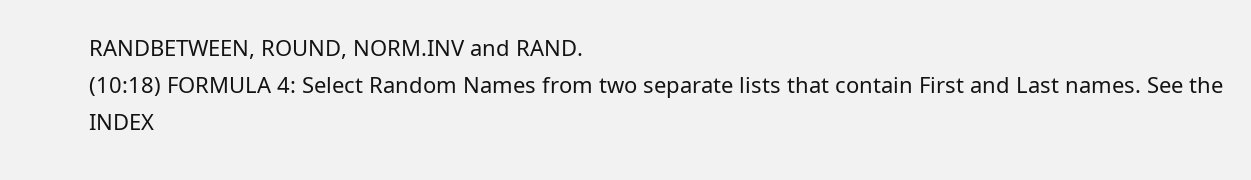RANDBETWEEN, ROUND, NORM.INV and RAND.
(10:18) FORMULA 4: Select Random Names from two separate lists that contain First and Last names. See the INDEX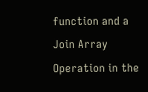function and a Join Array Operation in the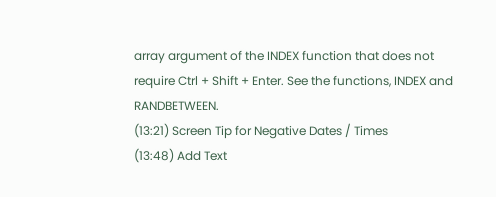array argument of the INDEX function that does not require Ctrl + Shift + Enter. See the functions, INDEX and RANDBETWEEN.
(13:21) Screen Tip for Negative Dates / Times
(13:48) Add Text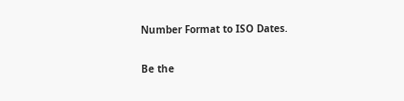Number Format to ISO Dates.


Be the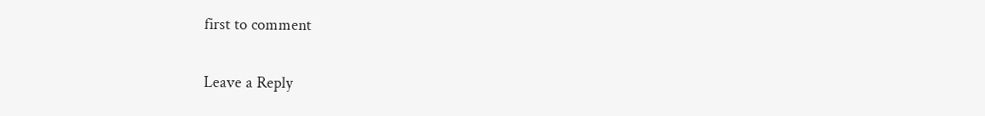first to comment

Leave a Reply